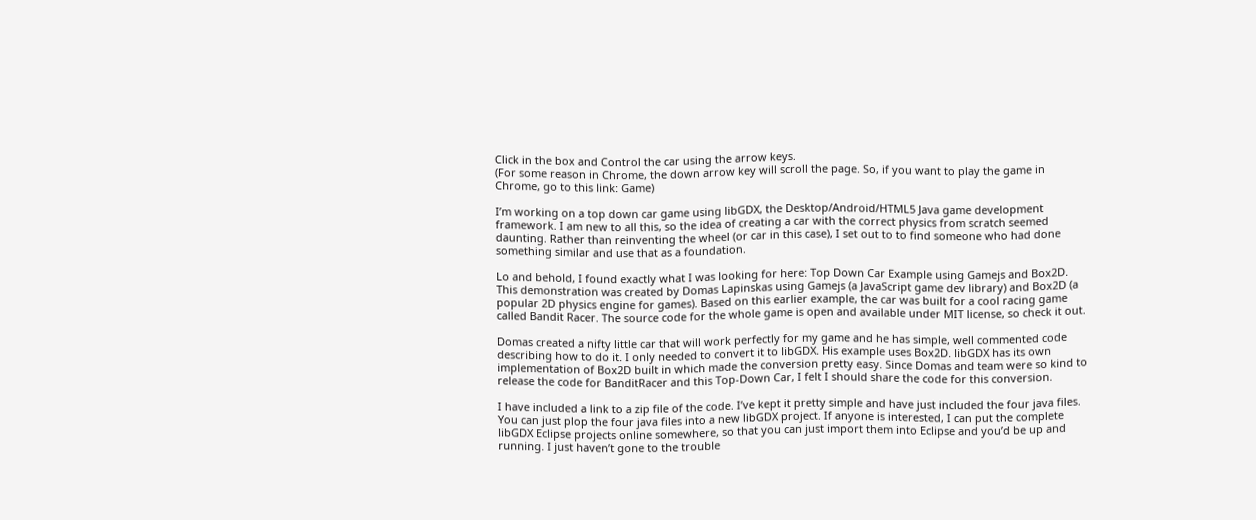Click in the box and Control the car using the arrow keys.
(For some reason in Chrome, the down arrow key will scroll the page. So, if you want to play the game in Chrome, go to this link: Game)

I’m working on a top down car game using libGDX, the Desktop/Android/HTML5 Java game development framework. I am new to all this, so the idea of creating a car with the correct physics from scratch seemed daunting. Rather than reinventing the wheel (or car in this case), I set out to to find someone who had done something similar and use that as a foundation.

Lo and behold, I found exactly what I was looking for here: Top Down Car Example using Gamejs and Box2D. This demonstration was created by Domas Lapinskas using Gamejs (a JavaScript game dev library) and Box2D (a popular 2D physics engine for games). Based on this earlier example, the car was built for a cool racing game called Bandit Racer. The source code for the whole game is open and available under MIT license, so check it out.

Domas created a nifty little car that will work perfectly for my game and he has simple, well commented code describing how to do it. I only needed to convert it to libGDX. His example uses Box2D. libGDX has its own implementation of Box2D built in which made the conversion pretty easy. Since Domas and team were so kind to release the code for BanditRacer and this Top-Down Car, I felt I should share the code for this conversion.

I have included a link to a zip file of the code. I’ve kept it pretty simple and have just included the four java files. You can just plop the four java files into a new libGDX project. If anyone is interested, I can put the complete libGDX Eclipse projects online somewhere, so that you can just import them into Eclipse and you’d be up and running. I just haven’t gone to the trouble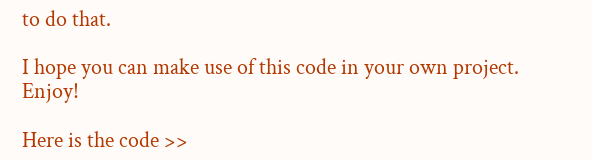to do that.

I hope you can make use of this code in your own project. Enjoy!

Here is the code >>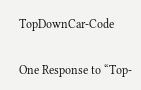TopDownCar-Code

One Response to “Top-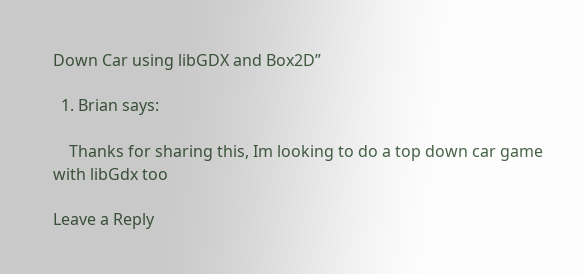Down Car using libGDX and Box2D”

  1. Brian says:

    Thanks for sharing this, Im looking to do a top down car game with libGdx too

Leave a Reply